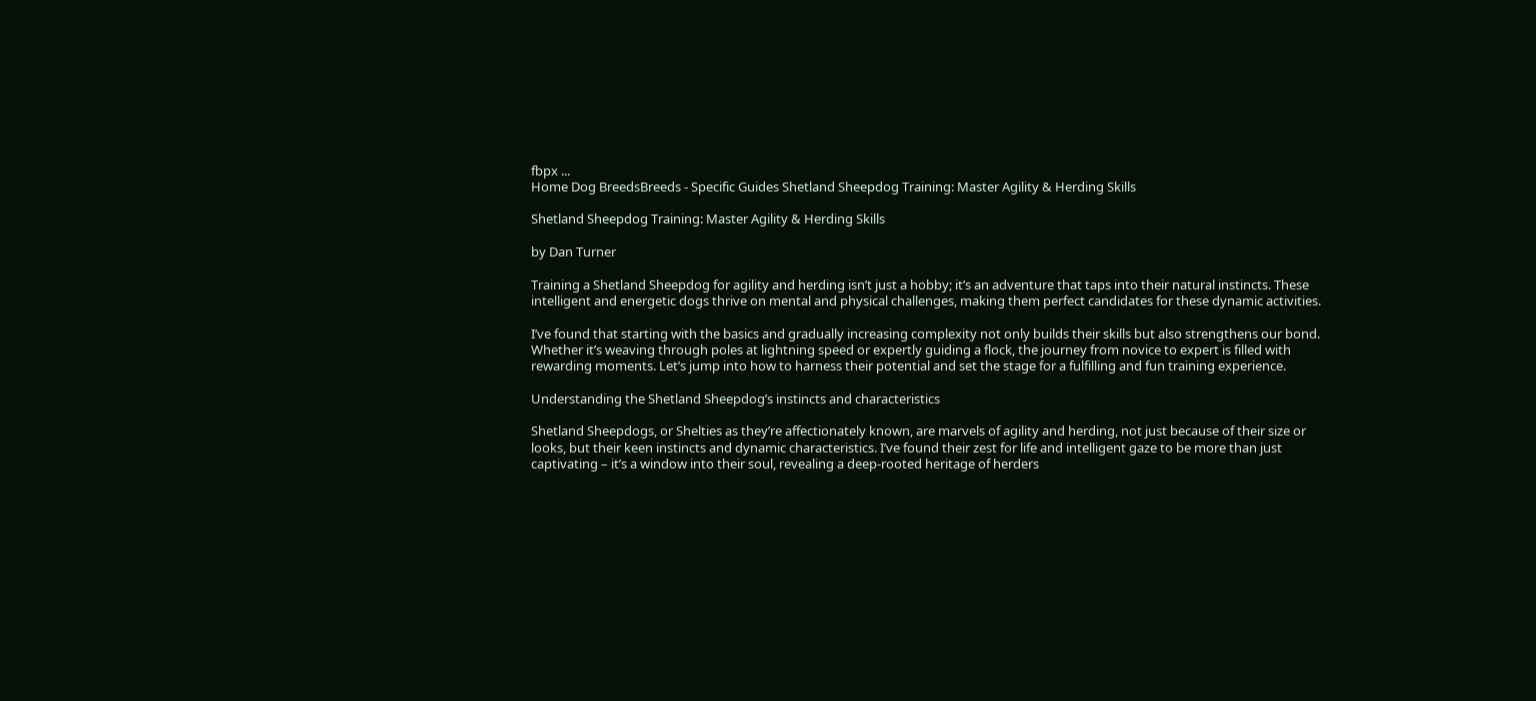fbpx ...
Home Dog BreedsBreeds - Specific Guides Shetland Sheepdog Training: Master Agility & Herding Skills

Shetland Sheepdog Training: Master Agility & Herding Skills

by Dan Turner

Training a Shetland Sheepdog for agility and herding isn’t just a hobby; it’s an adventure that taps into their natural instincts. These intelligent and energetic dogs thrive on mental and physical challenges, making them perfect candidates for these dynamic activities.

I’ve found that starting with the basics and gradually increasing complexity not only builds their skills but also strengthens our bond. Whether it’s weaving through poles at lightning speed or expertly guiding a flock, the journey from novice to expert is filled with rewarding moments. Let’s jump into how to harness their potential and set the stage for a fulfilling and fun training experience.

Understanding the Shetland Sheepdog’s instincts and characteristics

Shetland Sheepdogs, or Shelties as they’re affectionately known, are marvels of agility and herding, not just because of their size or looks, but their keen instincts and dynamic characteristics. I’ve found their zest for life and intelligent gaze to be more than just captivating – it’s a window into their soul, revealing a deep-rooted heritage of herders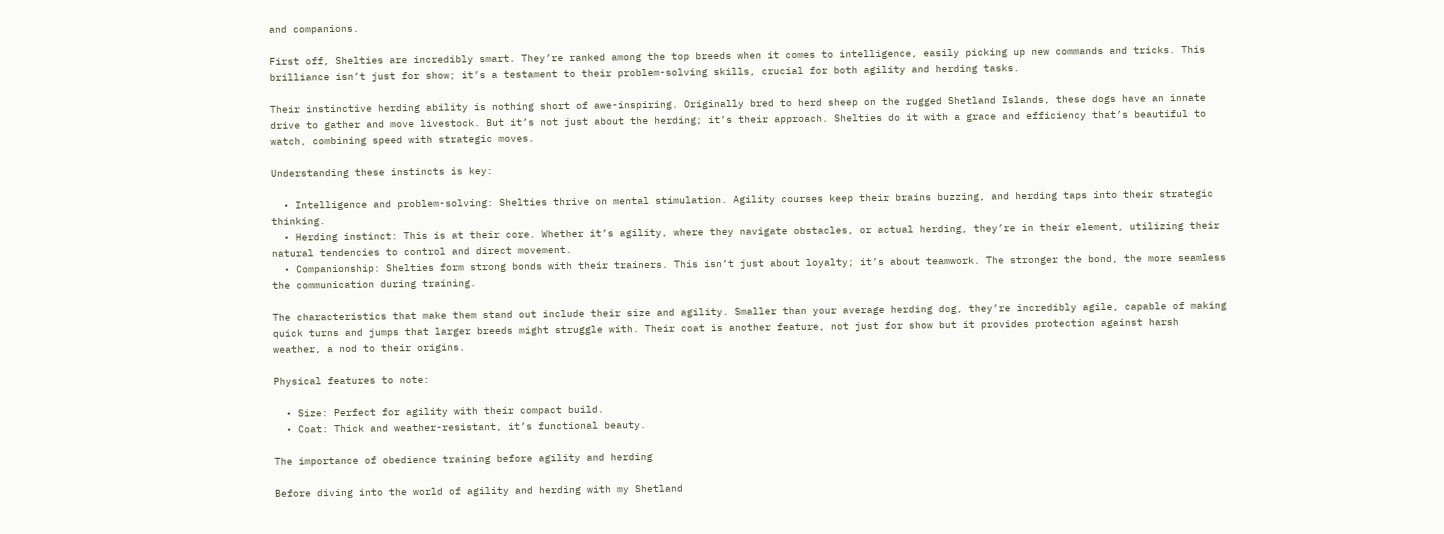and companions.

First off, Shelties are incredibly smart. They’re ranked among the top breeds when it comes to intelligence, easily picking up new commands and tricks. This brilliance isn’t just for show; it’s a testament to their problem-solving skills, crucial for both agility and herding tasks.

Their instinctive herding ability is nothing short of awe-inspiring. Originally bred to herd sheep on the rugged Shetland Islands, these dogs have an innate drive to gather and move livestock. But it’s not just about the herding; it’s their approach. Shelties do it with a grace and efficiency that’s beautiful to watch, combining speed with strategic moves.

Understanding these instincts is key:

  • Intelligence and problem-solving: Shelties thrive on mental stimulation. Agility courses keep their brains buzzing, and herding taps into their strategic thinking.
  • Herding instinct: This is at their core. Whether it’s agility, where they navigate obstacles, or actual herding, they’re in their element, utilizing their natural tendencies to control and direct movement.
  • Companionship: Shelties form strong bonds with their trainers. This isn’t just about loyalty; it’s about teamwork. The stronger the bond, the more seamless the communication during training.

The characteristics that make them stand out include their size and agility. Smaller than your average herding dog, they’re incredibly agile, capable of making quick turns and jumps that larger breeds might struggle with. Their coat is another feature, not just for show but it provides protection against harsh weather, a nod to their origins.

Physical features to note:

  • Size: Perfect for agility with their compact build.
  • Coat: Thick and weather-resistant, it’s functional beauty.

The importance of obedience training before agility and herding

Before diving into the world of agility and herding with my Shetland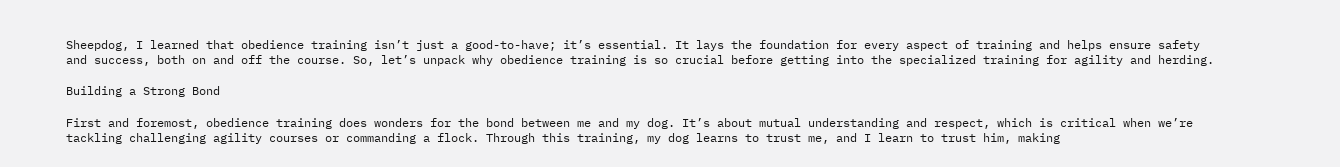Sheepdog, I learned that obedience training isn’t just a good-to-have; it’s essential. It lays the foundation for every aspect of training and helps ensure safety and success, both on and off the course. So, let’s unpack why obedience training is so crucial before getting into the specialized training for agility and herding.

Building a Strong Bond

First and foremost, obedience training does wonders for the bond between me and my dog. It’s about mutual understanding and respect, which is critical when we’re tackling challenging agility courses or commanding a flock. Through this training, my dog learns to trust me, and I learn to trust him, making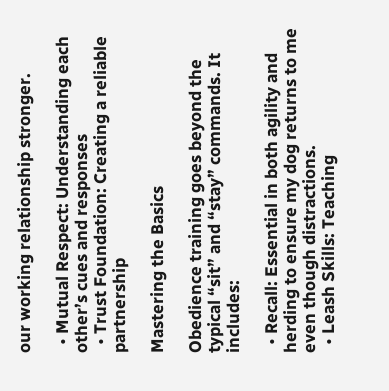our working relationship stronger.

  • Mutual Respect: Understanding each other’s cues and responses
  • Trust Foundation: Creating a reliable partnership

Mastering the Basics

Obedience training goes beyond the typical “sit” and “stay” commands. It includes:

  • Recall: Essential in both agility and herding to ensure my dog returns to me even though distractions.
  • Leash Skills: Teaching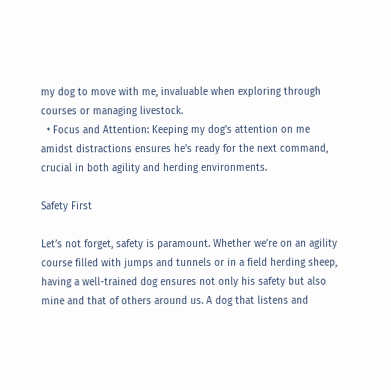my dog to move with me, invaluable when exploring through courses or managing livestock.
  • Focus and Attention: Keeping my dog’s attention on me amidst distractions ensures he’s ready for the next command, crucial in both agility and herding environments.

Safety First

Let’s not forget, safety is paramount. Whether we’re on an agility course filled with jumps and tunnels or in a field herding sheep, having a well-trained dog ensures not only his safety but also mine and that of others around us. A dog that listens and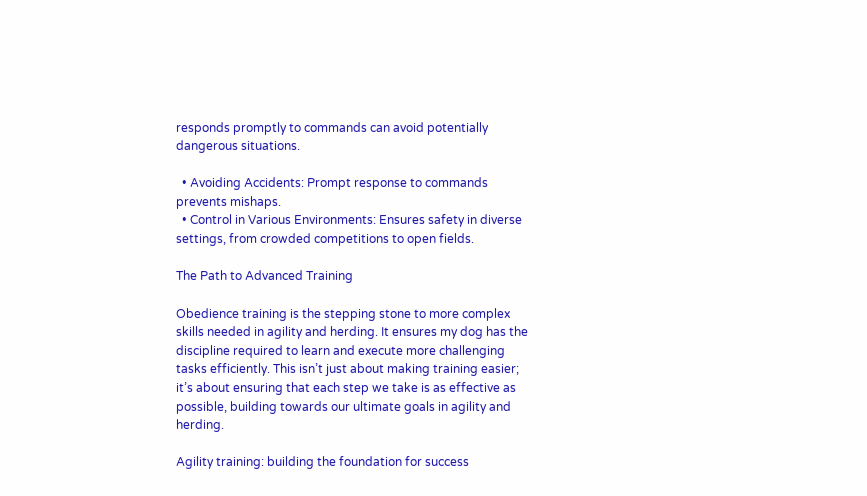responds promptly to commands can avoid potentially dangerous situations.

  • Avoiding Accidents: Prompt response to commands prevents mishaps.
  • Control in Various Environments: Ensures safety in diverse settings, from crowded competitions to open fields.

The Path to Advanced Training

Obedience training is the stepping stone to more complex skills needed in agility and herding. It ensures my dog has the discipline required to learn and execute more challenging tasks efficiently. This isn’t just about making training easier; it’s about ensuring that each step we take is as effective as possible, building towards our ultimate goals in agility and herding.

Agility training: building the foundation for success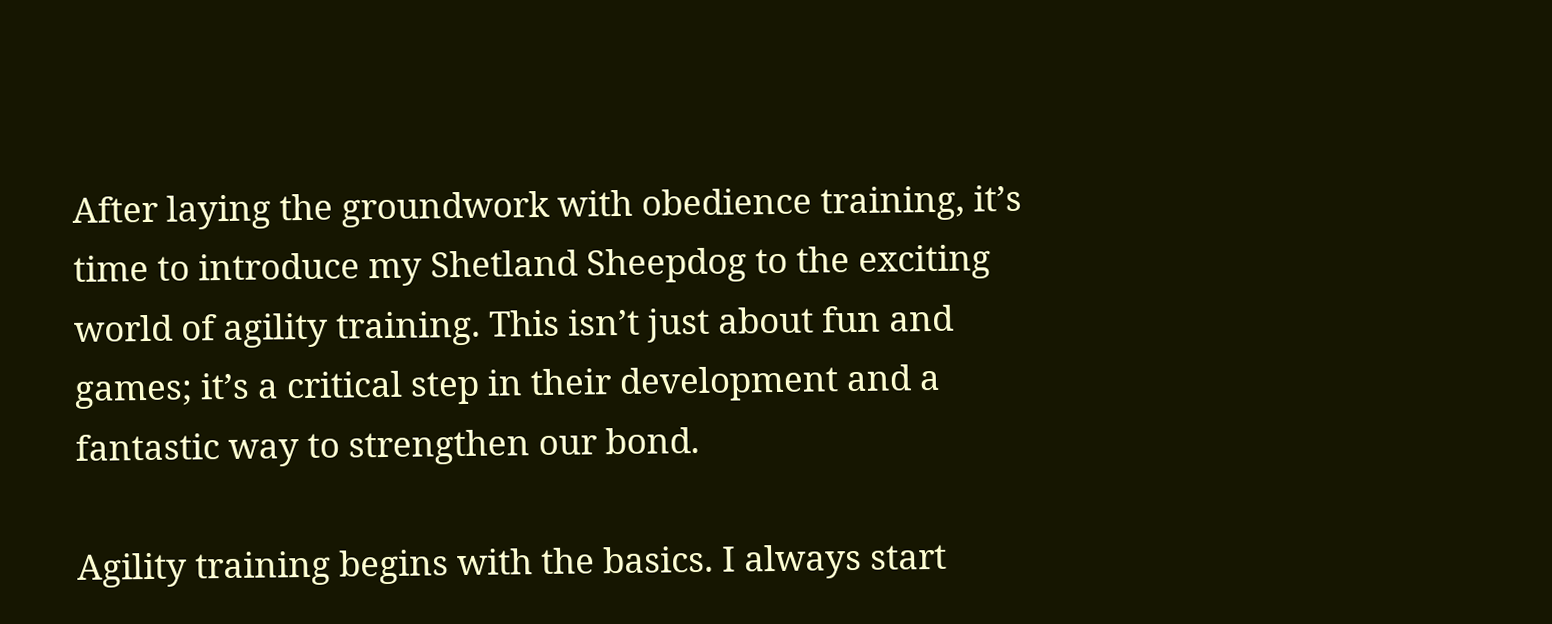After laying the groundwork with obedience training, it’s time to introduce my Shetland Sheepdog to the exciting world of agility training. This isn’t just about fun and games; it’s a critical step in their development and a fantastic way to strengthen our bond.

Agility training begins with the basics. I always start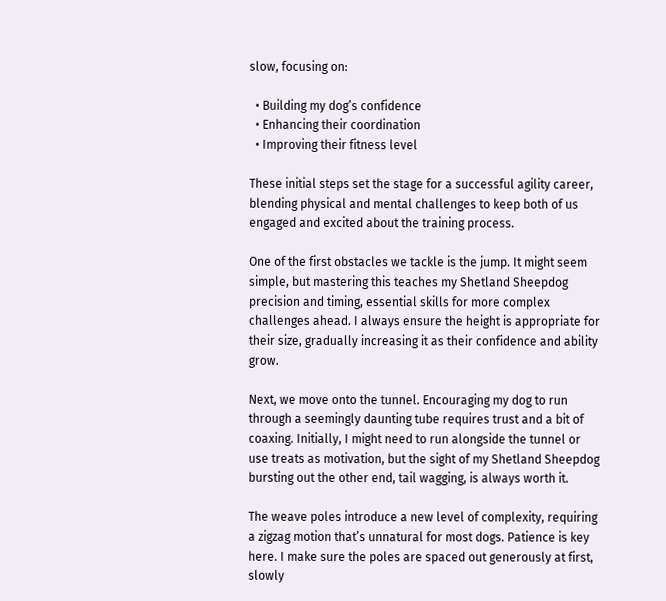slow, focusing on:

  • Building my dog’s confidence
  • Enhancing their coordination
  • Improving their fitness level

These initial steps set the stage for a successful agility career, blending physical and mental challenges to keep both of us engaged and excited about the training process.

One of the first obstacles we tackle is the jump. It might seem simple, but mastering this teaches my Shetland Sheepdog precision and timing, essential skills for more complex challenges ahead. I always ensure the height is appropriate for their size, gradually increasing it as their confidence and ability grow.

Next, we move onto the tunnel. Encouraging my dog to run through a seemingly daunting tube requires trust and a bit of coaxing. Initially, I might need to run alongside the tunnel or use treats as motivation, but the sight of my Shetland Sheepdog bursting out the other end, tail wagging, is always worth it.

The weave poles introduce a new level of complexity, requiring a zigzag motion that’s unnatural for most dogs. Patience is key here. I make sure the poles are spaced out generously at first, slowly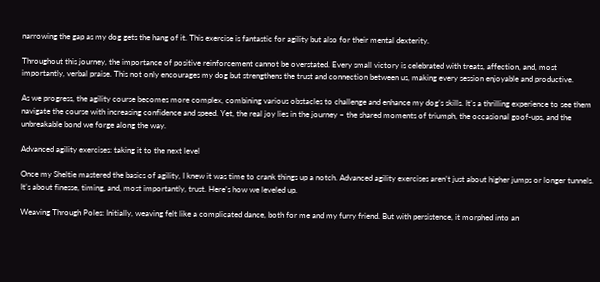narrowing the gap as my dog gets the hang of it. This exercise is fantastic for agility but also for their mental dexterity.

Throughout this journey, the importance of positive reinforcement cannot be overstated. Every small victory is celebrated with treats, affection, and, most importantly, verbal praise. This not only encourages my dog but strengthens the trust and connection between us, making every session enjoyable and productive.

As we progress, the agility course becomes more complex, combining various obstacles to challenge and enhance my dog’s skills. It’s a thrilling experience to see them navigate the course with increasing confidence and speed. Yet, the real joy lies in the journey – the shared moments of triumph, the occasional goof-ups, and the unbreakable bond we forge along the way.

Advanced agility exercises: taking it to the next level

Once my Sheltie mastered the basics of agility, I knew it was time to crank things up a notch. Advanced agility exercises aren’t just about higher jumps or longer tunnels. It’s about finesse, timing, and, most importantly, trust. Here’s how we leveled up.

Weaving Through Poles: Initially, weaving felt like a complicated dance, both for me and my furry friend. But with persistence, it morphed into an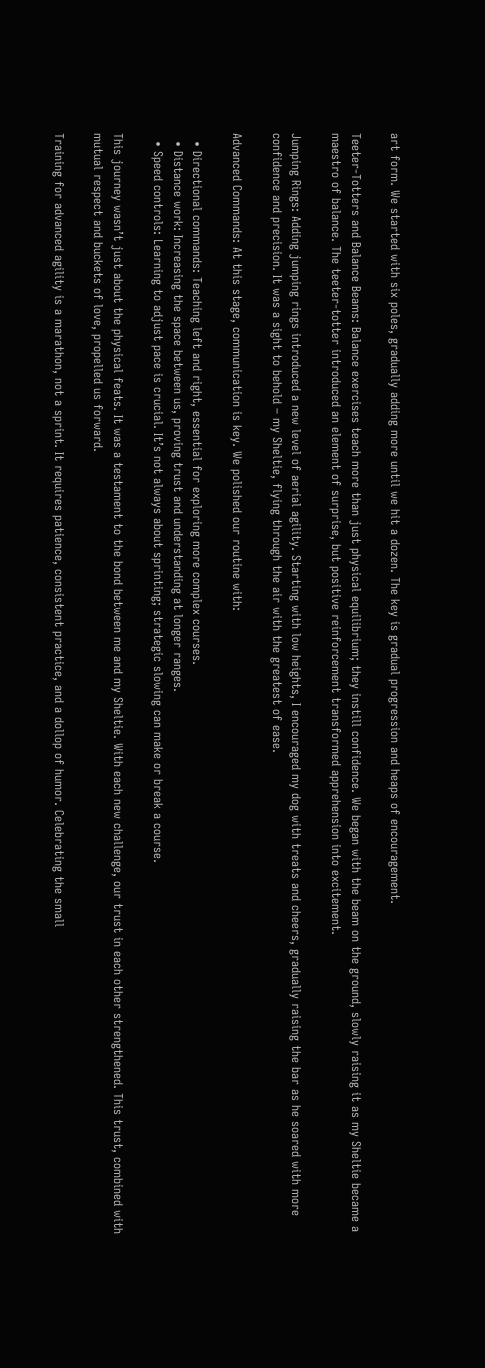art form. We started with six poles, gradually adding more until we hit a dozen. The key is gradual progression and heaps of encouragement.

Teeter-Totters and Balance Beams: Balance exercises teach more than just physical equilibrium; they instill confidence. We began with the beam on the ground, slowly raising it as my Sheltie became a maestro of balance. The teeter-totter introduced an element of surprise, but positive reinforcement transformed apprehension into excitement.

Jumping Rings: Adding jumping rings introduced a new level of aerial agility. Starting with low heights, I encouraged my dog with treats and cheers, gradually raising the bar as he soared with more confidence and precision. It was a sight to behold – my Sheltie, flying through the air with the greatest of ease.

Advanced Commands: At this stage, communication is key. We polished our routine with:

  • Directional commands: Teaching left and right, essential for exploring more complex courses.
  • Distance work: Increasing the space between us, proving trust and understanding at longer ranges.
  • Speed controls: Learning to adjust pace is crucial. It’s not always about sprinting; strategic slowing can make or break a course.

This journey wasn’t just about the physical feats. It was a testament to the bond between me and my Sheltie. With each new challenge, our trust in each other strengthened. This trust, combined with mutual respect and buckets of love, propelled us forward.

Training for advanced agility is a marathon, not a sprint. It requires patience, consistent practice, and a dollop of humor. Celebrating the small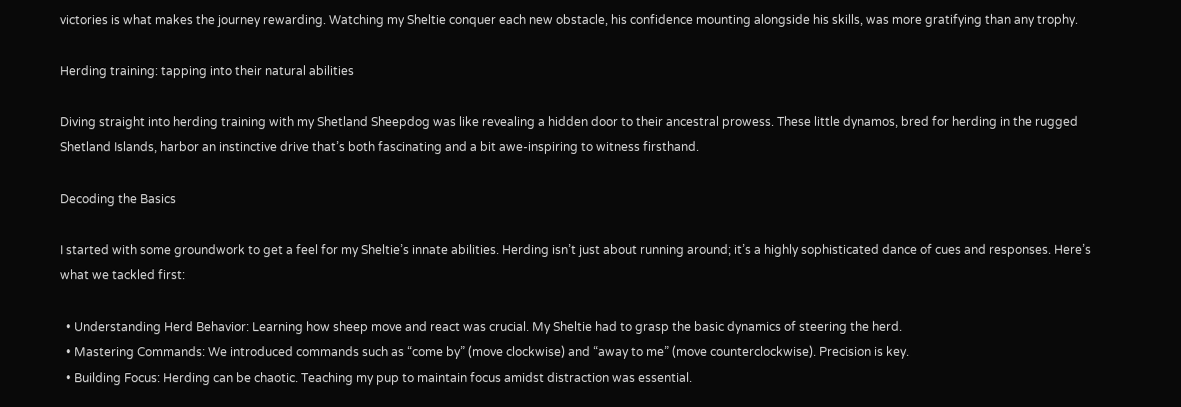victories is what makes the journey rewarding. Watching my Sheltie conquer each new obstacle, his confidence mounting alongside his skills, was more gratifying than any trophy.

Herding training: tapping into their natural abilities

Diving straight into herding training with my Shetland Sheepdog was like revealing a hidden door to their ancestral prowess. These little dynamos, bred for herding in the rugged Shetland Islands, harbor an instinctive drive that’s both fascinating and a bit awe-inspiring to witness firsthand.

Decoding the Basics

I started with some groundwork to get a feel for my Sheltie’s innate abilities. Herding isn’t just about running around; it’s a highly sophisticated dance of cues and responses. Here’s what we tackled first:

  • Understanding Herd Behavior: Learning how sheep move and react was crucial. My Sheltie had to grasp the basic dynamics of steering the herd.
  • Mastering Commands: We introduced commands such as “come by” (move clockwise) and “away to me” (move counterclockwise). Precision is key.
  • Building Focus: Herding can be chaotic. Teaching my pup to maintain focus amidst distraction was essential.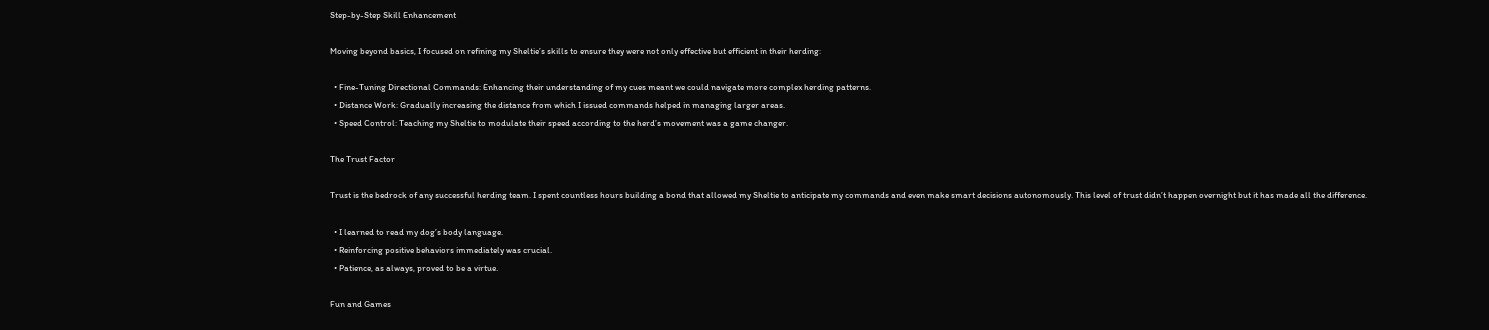Step-by-Step Skill Enhancement

Moving beyond basics, I focused on refining my Sheltie’s skills to ensure they were not only effective but efficient in their herding:

  • Fine-Tuning Directional Commands: Enhancing their understanding of my cues meant we could navigate more complex herding patterns.
  • Distance Work: Gradually increasing the distance from which I issued commands helped in managing larger areas.
  • Speed Control: Teaching my Sheltie to modulate their speed according to the herd’s movement was a game changer.

The Trust Factor

Trust is the bedrock of any successful herding team. I spent countless hours building a bond that allowed my Sheltie to anticipate my commands and even make smart decisions autonomously. This level of trust didn’t happen overnight but it has made all the difference.

  • I learned to read my dog’s body language.
  • Reinforcing positive behaviors immediately was crucial.
  • Patience, as always, proved to be a virtue.

Fun and Games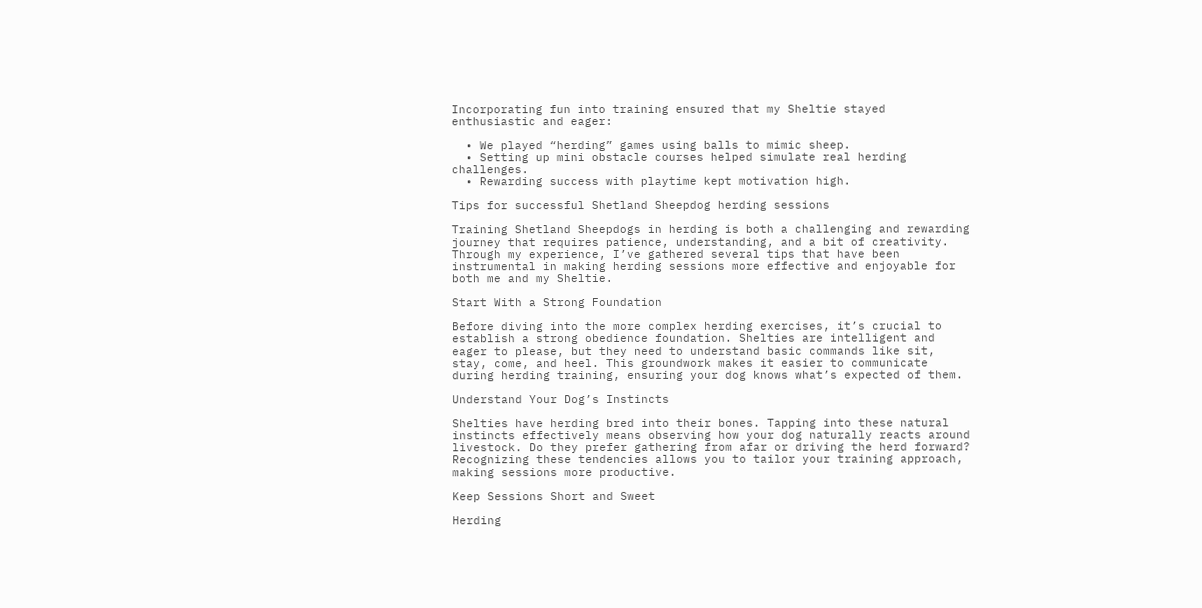Incorporating fun into training ensured that my Sheltie stayed enthusiastic and eager:

  • We played “herding” games using balls to mimic sheep.
  • Setting up mini obstacle courses helped simulate real herding challenges.
  • Rewarding success with playtime kept motivation high.

Tips for successful Shetland Sheepdog herding sessions

Training Shetland Sheepdogs in herding is both a challenging and rewarding journey that requires patience, understanding, and a bit of creativity. Through my experience, I’ve gathered several tips that have been instrumental in making herding sessions more effective and enjoyable for both me and my Sheltie.

Start With a Strong Foundation

Before diving into the more complex herding exercises, it’s crucial to establish a strong obedience foundation. Shelties are intelligent and eager to please, but they need to understand basic commands like sit, stay, come, and heel. This groundwork makes it easier to communicate during herding training, ensuring your dog knows what’s expected of them.

Understand Your Dog’s Instincts

Shelties have herding bred into their bones. Tapping into these natural instincts effectively means observing how your dog naturally reacts around livestock. Do they prefer gathering from afar or driving the herd forward? Recognizing these tendencies allows you to tailor your training approach, making sessions more productive.

Keep Sessions Short and Sweet

Herding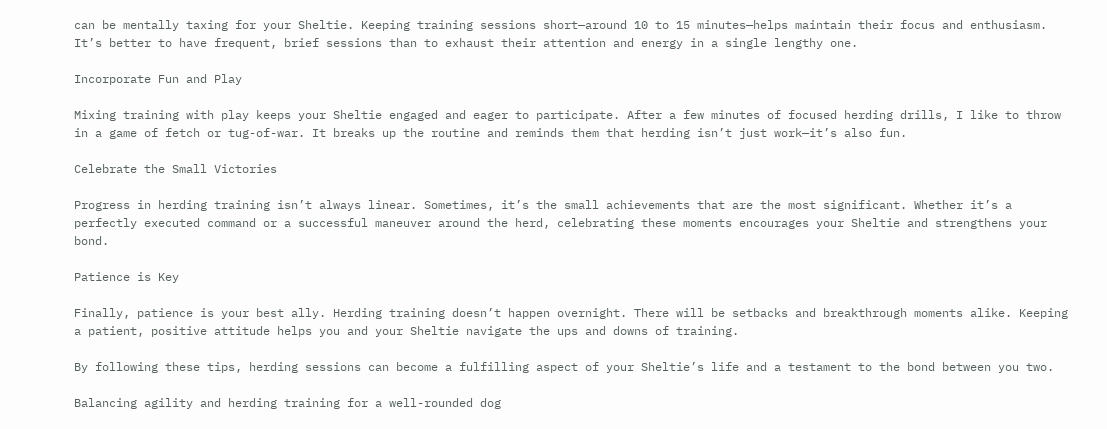can be mentally taxing for your Sheltie. Keeping training sessions short—around 10 to 15 minutes—helps maintain their focus and enthusiasm. It’s better to have frequent, brief sessions than to exhaust their attention and energy in a single lengthy one.

Incorporate Fun and Play

Mixing training with play keeps your Sheltie engaged and eager to participate. After a few minutes of focused herding drills, I like to throw in a game of fetch or tug-of-war. It breaks up the routine and reminds them that herding isn’t just work—it’s also fun.

Celebrate the Small Victories

Progress in herding training isn’t always linear. Sometimes, it’s the small achievements that are the most significant. Whether it’s a perfectly executed command or a successful maneuver around the herd, celebrating these moments encourages your Sheltie and strengthens your bond.

Patience is Key

Finally, patience is your best ally. Herding training doesn’t happen overnight. There will be setbacks and breakthrough moments alike. Keeping a patient, positive attitude helps you and your Sheltie navigate the ups and downs of training.

By following these tips, herding sessions can become a fulfilling aspect of your Sheltie’s life and a testament to the bond between you two.

Balancing agility and herding training for a well-rounded dog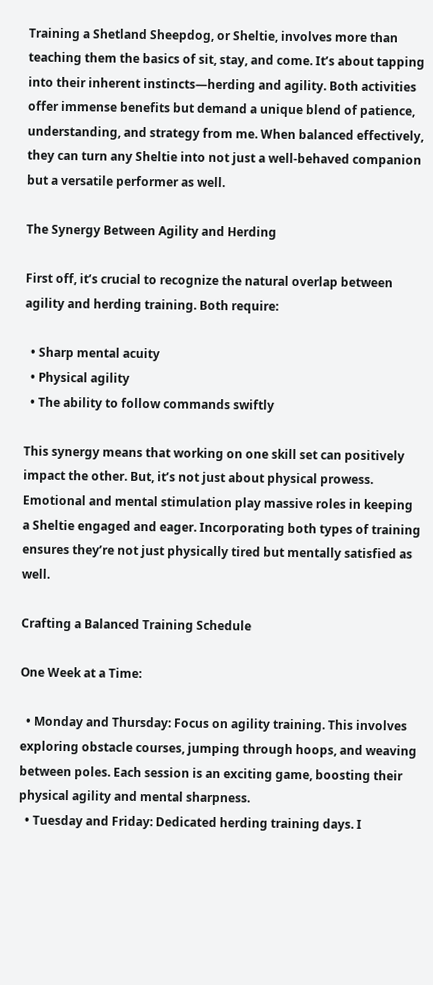Training a Shetland Sheepdog, or Sheltie, involves more than teaching them the basics of sit, stay, and come. It’s about tapping into their inherent instincts—herding and agility. Both activities offer immense benefits but demand a unique blend of patience, understanding, and strategy from me. When balanced effectively, they can turn any Sheltie into not just a well-behaved companion but a versatile performer as well.

The Synergy Between Agility and Herding

First off, it’s crucial to recognize the natural overlap between agility and herding training. Both require:

  • Sharp mental acuity
  • Physical agility
  • The ability to follow commands swiftly

This synergy means that working on one skill set can positively impact the other. But, it’s not just about physical prowess. Emotional and mental stimulation play massive roles in keeping a Sheltie engaged and eager. Incorporating both types of training ensures they’re not just physically tired but mentally satisfied as well.

Crafting a Balanced Training Schedule

One Week at a Time:

  • Monday and Thursday: Focus on agility training. This involves exploring obstacle courses, jumping through hoops, and weaving between poles. Each session is an exciting game, boosting their physical agility and mental sharpness.
  • Tuesday and Friday: Dedicated herding training days. I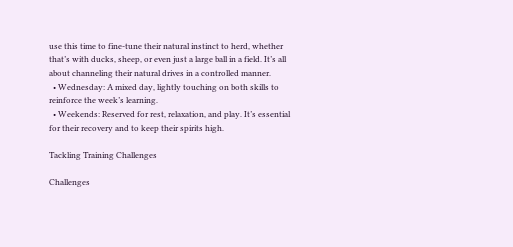use this time to fine-tune their natural instinct to herd, whether that’s with ducks, sheep, or even just a large ball in a field. It’s all about channeling their natural drives in a controlled manner.
  • Wednesday: A mixed day, lightly touching on both skills to reinforce the week’s learning.
  • Weekends: Reserved for rest, relaxation, and play. It’s essential for their recovery and to keep their spirits high.

Tackling Training Challenges

Challenges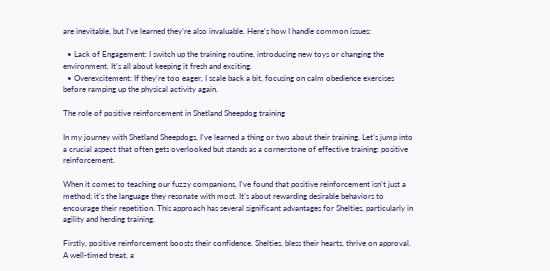are inevitable, but I’ve learned they’re also invaluable. Here’s how I handle common issues:

  • Lack of Engagement: I switch up the training routine, introducing new toys or changing the environment. It’s all about keeping it fresh and exciting.
  • Overexcitement: If they’re too eager, I scale back a bit, focusing on calm obedience exercises before ramping up the physical activity again.

The role of positive reinforcement in Shetland Sheepdog training

In my journey with Shetland Sheepdogs, I’ve learned a thing or two about their training. Let’s jump into a crucial aspect that often gets overlooked but stands as a cornerstone of effective training: positive reinforcement.

When it comes to teaching our fuzzy companions, I’ve found that positive reinforcement isn’t just a method; it’s the language they resonate with most. It’s about rewarding desirable behaviors to encourage their repetition. This approach has several significant advantages for Shelties, particularly in agility and herding training.

Firstly, positive reinforcement boosts their confidence. Shelties, bless their hearts, thrive on approval. A well-timed treat, a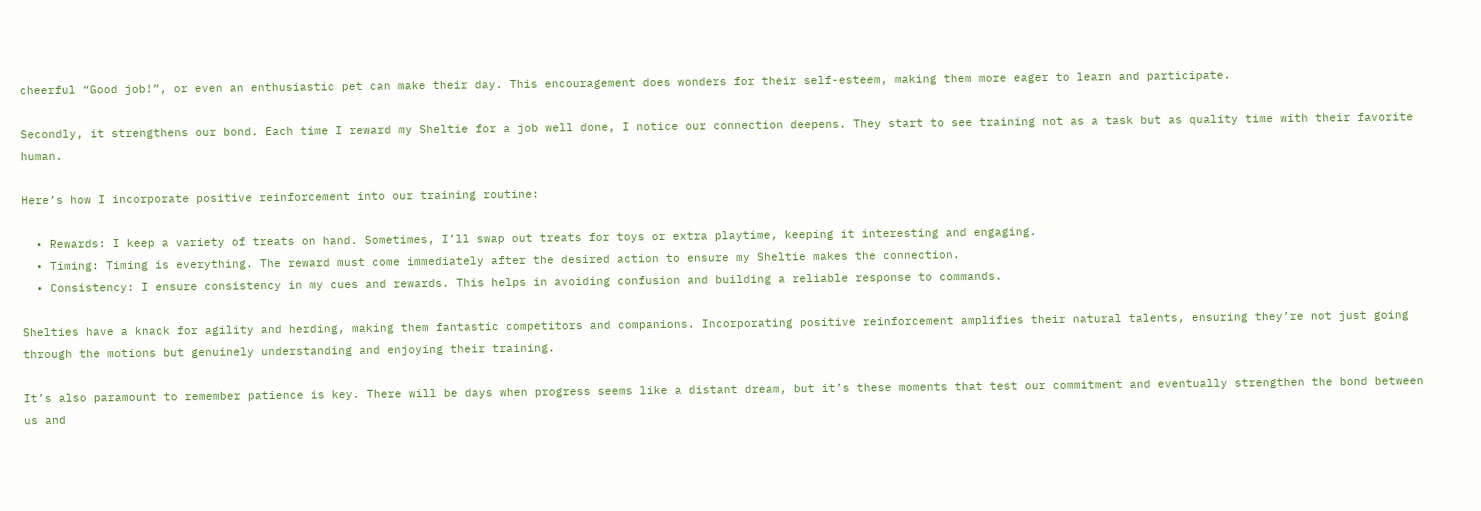cheerful “Good job!”, or even an enthusiastic pet can make their day. This encouragement does wonders for their self-esteem, making them more eager to learn and participate.

Secondly, it strengthens our bond. Each time I reward my Sheltie for a job well done, I notice our connection deepens. They start to see training not as a task but as quality time with their favorite human.

Here’s how I incorporate positive reinforcement into our training routine:

  • Rewards: I keep a variety of treats on hand. Sometimes, I’ll swap out treats for toys or extra playtime, keeping it interesting and engaging.
  • Timing: Timing is everything. The reward must come immediately after the desired action to ensure my Sheltie makes the connection.
  • Consistency: I ensure consistency in my cues and rewards. This helps in avoiding confusion and building a reliable response to commands.

Shelties have a knack for agility and herding, making them fantastic competitors and companions. Incorporating positive reinforcement amplifies their natural talents, ensuring they’re not just going through the motions but genuinely understanding and enjoying their training.

It’s also paramount to remember patience is key. There will be days when progress seems like a distant dream, but it’s these moments that test our commitment and eventually strengthen the bond between us and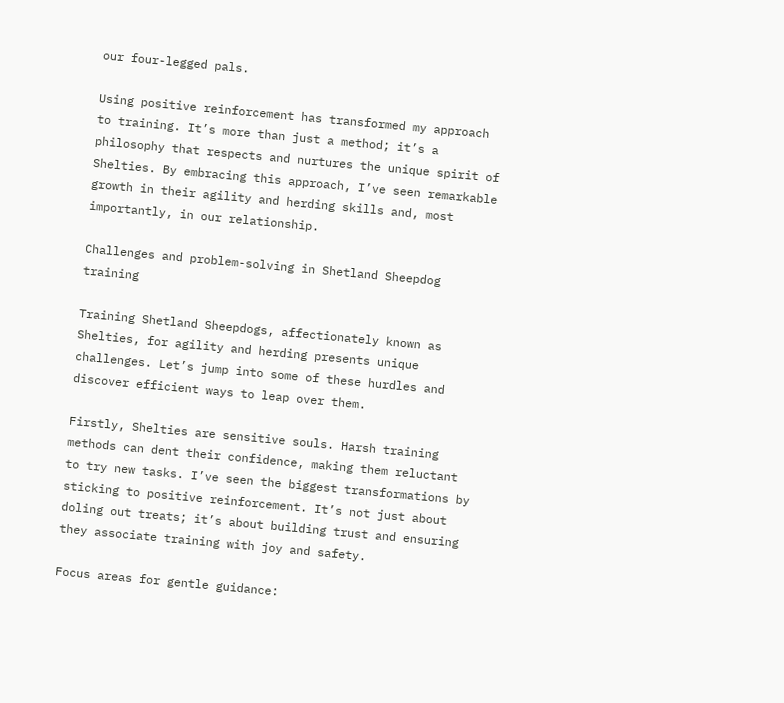our four-legged pals.

Using positive reinforcement has transformed my approach to training. It’s more than just a method; it’s a philosophy that respects and nurtures the unique spirit of Shelties. By embracing this approach, I’ve seen remarkable growth in their agility and herding skills and, most importantly, in our relationship.

Challenges and problem-solving in Shetland Sheepdog training

Training Shetland Sheepdogs, affectionately known as Shelties, for agility and herding presents unique challenges. Let’s jump into some of these hurdles and discover efficient ways to leap over them.

Firstly, Shelties are sensitive souls. Harsh training methods can dent their confidence, making them reluctant to try new tasks. I’ve seen the biggest transformations by sticking to positive reinforcement. It’s not just about doling out treats; it’s about building trust and ensuring they associate training with joy and safety.

Focus areas for gentle guidance: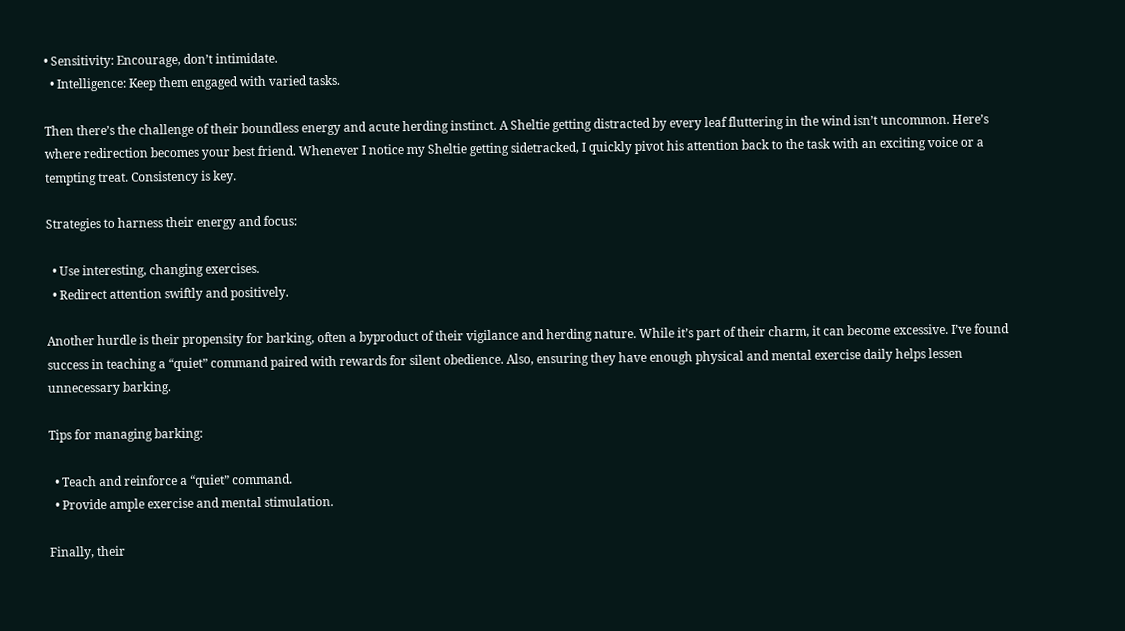• Sensitivity: Encourage, don’t intimidate.
  • Intelligence: Keep them engaged with varied tasks.

Then there’s the challenge of their boundless energy and acute herding instinct. A Sheltie getting distracted by every leaf fluttering in the wind isn’t uncommon. Here’s where redirection becomes your best friend. Whenever I notice my Sheltie getting sidetracked, I quickly pivot his attention back to the task with an exciting voice or a tempting treat. Consistency is key.

Strategies to harness their energy and focus:

  • Use interesting, changing exercises.
  • Redirect attention swiftly and positively.

Another hurdle is their propensity for barking, often a byproduct of their vigilance and herding nature. While it’s part of their charm, it can become excessive. I’ve found success in teaching a “quiet” command paired with rewards for silent obedience. Also, ensuring they have enough physical and mental exercise daily helps lessen unnecessary barking.

Tips for managing barking:

  • Teach and reinforce a “quiet” command.
  • Provide ample exercise and mental stimulation.

Finally, their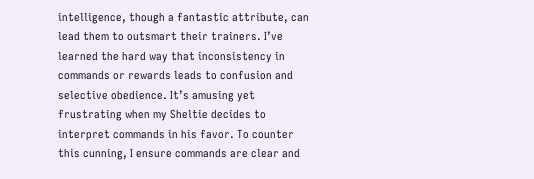intelligence, though a fantastic attribute, can lead them to outsmart their trainers. I’ve learned the hard way that inconsistency in commands or rewards leads to confusion and selective obedience. It’s amusing yet frustrating when my Sheltie decides to interpret commands in his favor. To counter this cunning, I ensure commands are clear and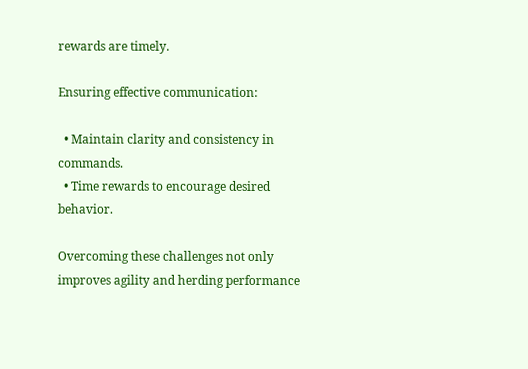rewards are timely.

Ensuring effective communication:

  • Maintain clarity and consistency in commands.
  • Time rewards to encourage desired behavior.

Overcoming these challenges not only improves agility and herding performance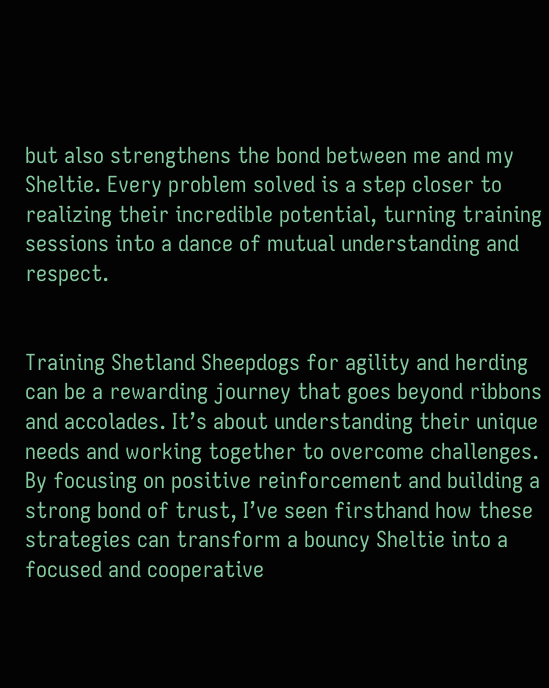but also strengthens the bond between me and my Sheltie. Every problem solved is a step closer to realizing their incredible potential, turning training sessions into a dance of mutual understanding and respect.


Training Shetland Sheepdogs for agility and herding can be a rewarding journey that goes beyond ribbons and accolades. It’s about understanding their unique needs and working together to overcome challenges. By focusing on positive reinforcement and building a strong bond of trust, I’ve seen firsthand how these strategies can transform a bouncy Sheltie into a focused and cooperative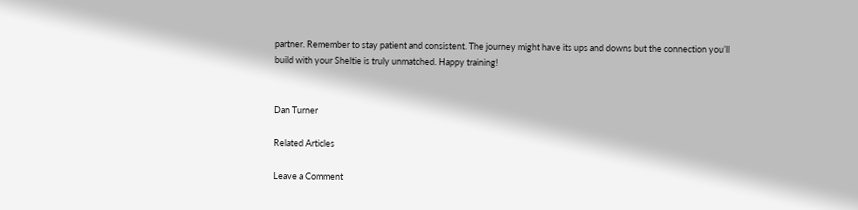partner. Remember to stay patient and consistent. The journey might have its ups and downs but the connection you’ll build with your Sheltie is truly unmatched. Happy training!


Dan Turner

Related Articles

Leave a Comment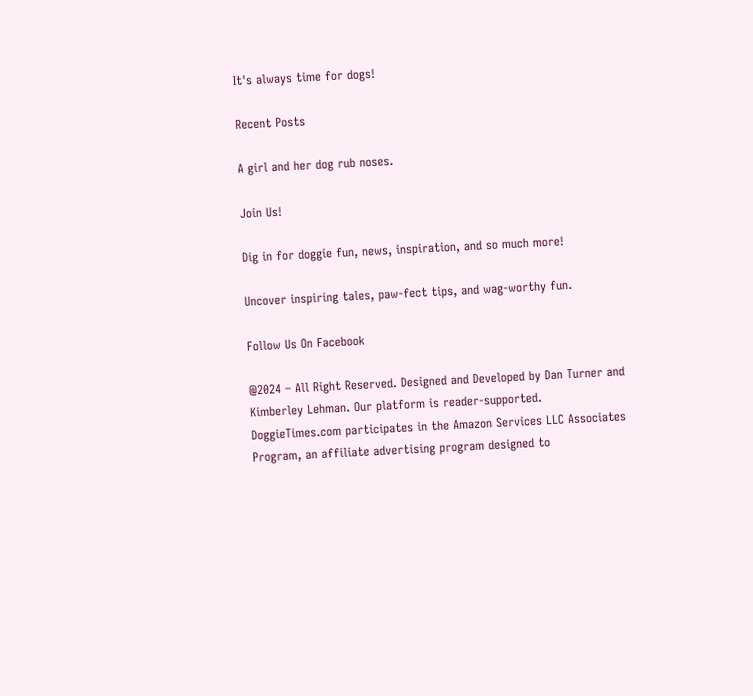It's always time for dogs!

Recent Posts

A girl and her dog rub noses.

Join Us!

Dig in for doggie fun, news, inspiration, and so much more!

Uncover inspiring tales, paw-fect tips, and wag-worthy fun.

Follow Us On Facebook

@2024 – All Right Reserved. Designed and Developed by Dan Turner and Kimberley Lehman. Our platform is reader-supported.
DoggieTimes.com participates in the Amazon Services LLC Associates Program, an affiliate advertising program designed to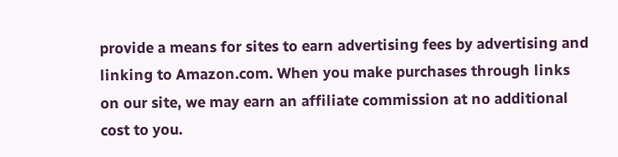provide a means for sites to earn advertising fees by advertising and linking to Amazon.com. When you make purchases through links on our site, we may earn an affiliate commission at no additional cost to you.